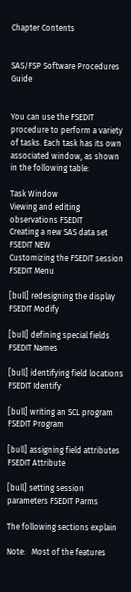Chapter Contents


SAS/FSP Software Procedures Guide


You can use the FSEDIT procedure to perform a variety of tasks. Each task has its own associated window, as shown in the following table:

Task Window
Viewing and editing observations FSEDIT
Creating a new SAS data set FSEDIT NEW
Customizing the FSEDIT session FSEDIT Menu

[bull] redesigning the display FSEDIT Modify

[bull] defining special fields FSEDIT Names

[bull] identifying field locations FSEDIT Identify

[bull] writing an SCL program FSEDIT Program

[bull] assigning field attributes FSEDIT Attribute

[bull] setting session parameters FSEDIT Parms

The following sections explain

Note:   Most of the features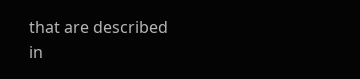that are described in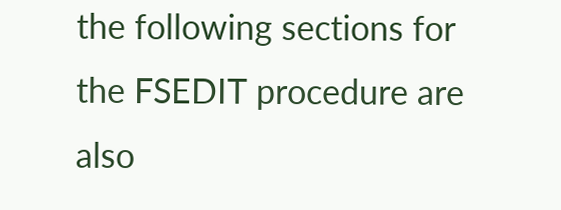the following sections for the FSEDIT procedure are also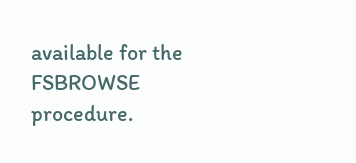available for the FSBROWSE procedure.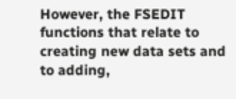However, the FSEDIT functions that relate to creating new data sets and to adding,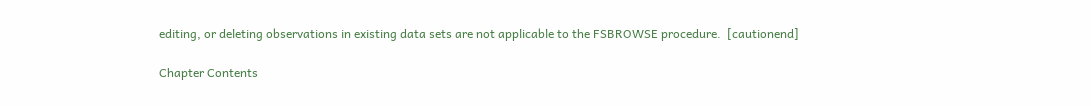editing, or deleting observations in existing data sets are not applicable to the FSBROWSE procedure.  [cautionend]

Chapter Contents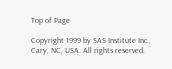Top of Page

Copyright 1999 by SAS Institute Inc., Cary, NC, USA. All rights reserved.